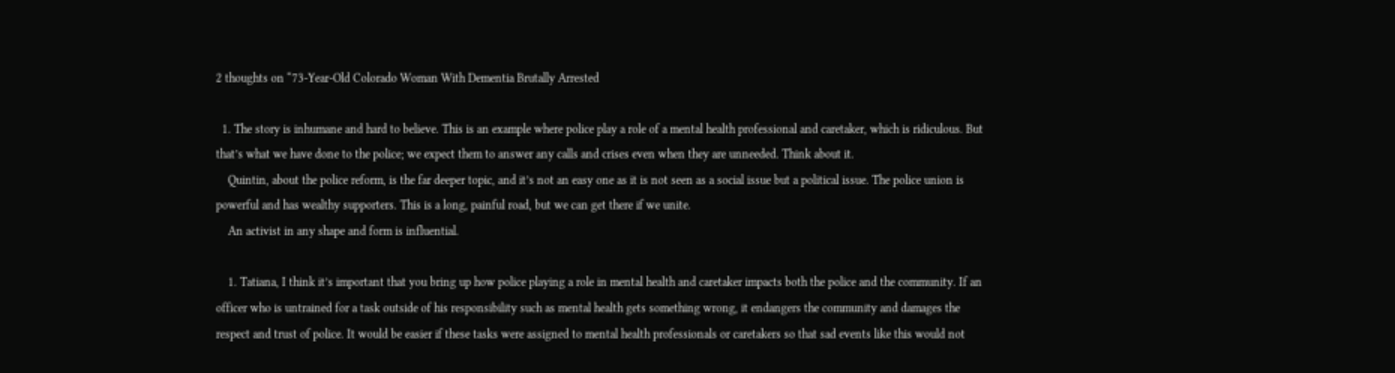2 thoughts on “73-Year-Old Colorado Woman With Dementia Brutally Arrested

  1. The story is inhumane and hard to believe. This is an example where police play a role of a mental health professional and caretaker, which is ridiculous. But that’s what we have done to the police; we expect them to answer any calls and crises even when they are unneeded. Think about it.
    Quintin, about the police reform, is the far deeper topic, and it’s not an easy one as it is not seen as a social issue but a political issue. The police union is powerful and has wealthy supporters. This is a long, painful road, but we can get there if we unite.
    An activist in any shape and form is influential.

    1. Tatiana, I think it’s important that you bring up how police playing a role in mental health and caretaker impacts both the police and the community. If an officer who is untrained for a task outside of his responsibility such as mental health gets something wrong, it endangers the community and damages the respect and trust of police. It would be easier if these tasks were assigned to mental health professionals or caretakers so that sad events like this would not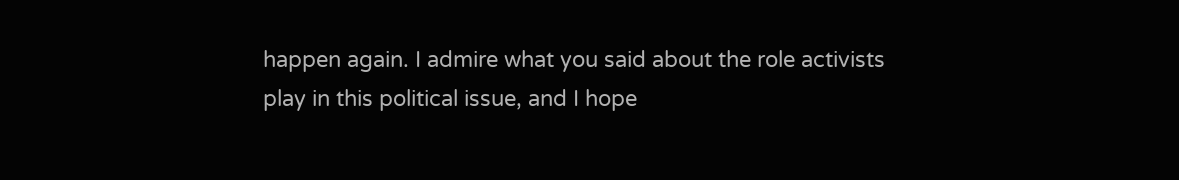happen again. I admire what you said about the role activists play in this political issue, and I hope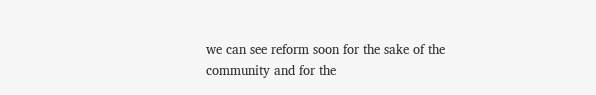we can see reform soon for the sake of the community and for the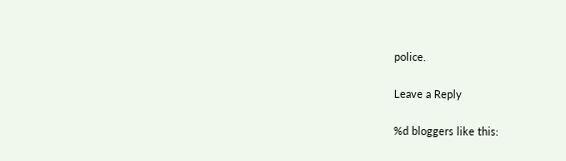police.

Leave a Reply

%d bloggers like this: